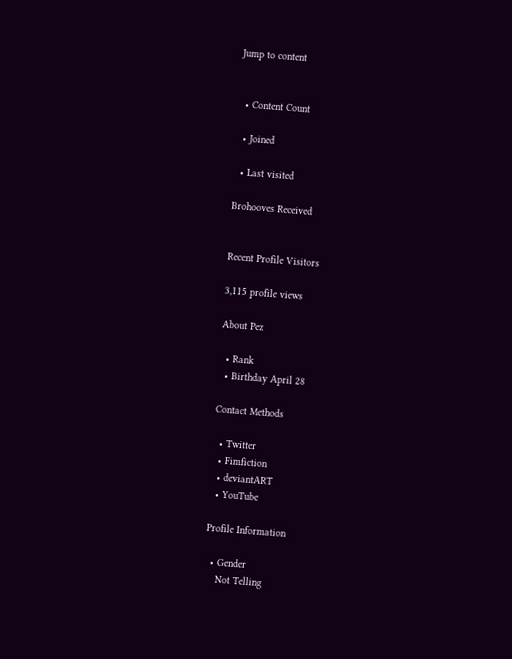Jump to content


  • Content Count

  • Joined

  • Last visited

Brohooves Received


Recent Profile Visitors

3,115 profile views

About Pez

  • Rank
  • Birthday April 28

Contact Methods

  • Twitter
  • Fimfiction
  • deviantART
  • YouTube

Profile Information

  • Gender
    Not Telling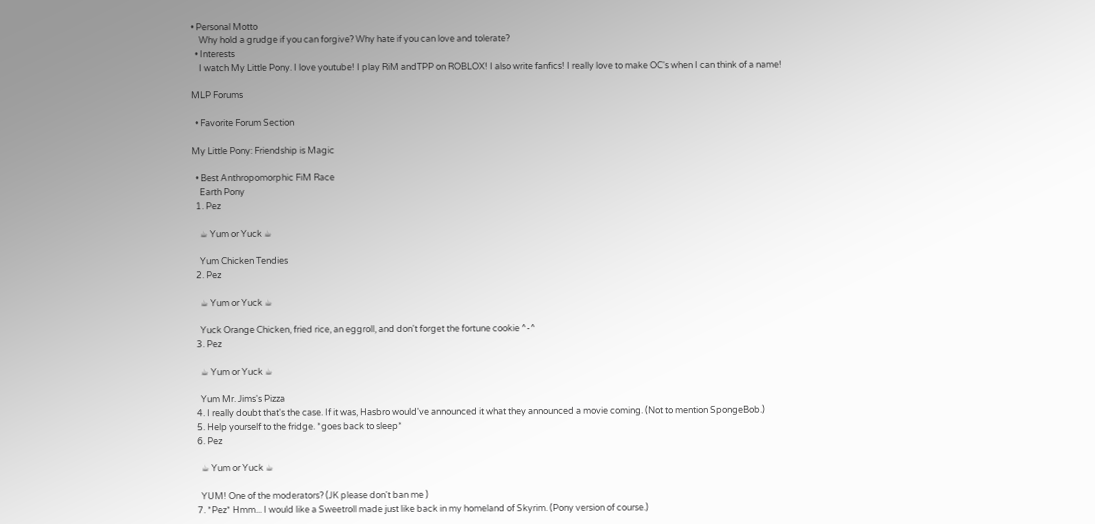• Personal Motto
    Why hold a grudge if you can forgive? Why hate if you can love and tolerate?
  • Interests
    I watch My Little Pony. I love youtube! I play RiM andTPP on ROBLOX! I also write fanfics! I really love to make OC's when I can think of a name!

MLP Forums

  • Favorite Forum Section

My Little Pony: Friendship is Magic

  • Best Anthropomorphic FiM Race
    Earth Pony
  1. Pez

    ☕ Yum or Yuck ☕

    Yum Chicken Tendies
  2. Pez

    ☕ Yum or Yuck ☕

    Yuck Orange Chicken, fried rice, an eggroll, and don't forget the fortune cookie ^-^
  3. Pez

    ☕ Yum or Yuck ☕

    Yum Mr. Jims's Pizza
  4. I really doubt that's the case. If it was, Hasbro would've announced it what they announced a movie coming. (Not to mention SpongeBob.)
  5. Help yourself to the fridge. *goes back to sleep*
  6. Pez

    ☕ Yum or Yuck ☕

    YUM! One of the moderators? (JK please don't ban me )
  7. *Pez* Hmm... I would like a Sweetroll made just like back in my homeland of Skyrim. (Pony version of course.)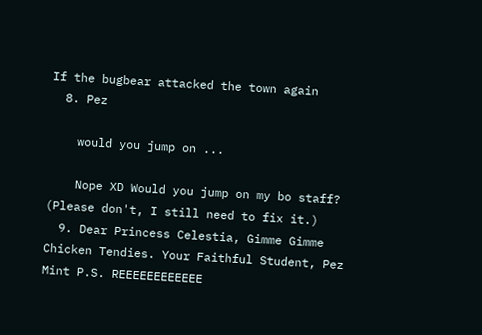If the bugbear attacked the town again
  8. Pez

    would you jump on ...

    Nope XD Would you jump on my bo staff? (Please don't, I still need to fix it.)
  9. Dear Princess Celestia, Gimme Gimme Chicken Tendies. Your Faithful Student, Pez Mint P.S. REEEEEEEEEEEE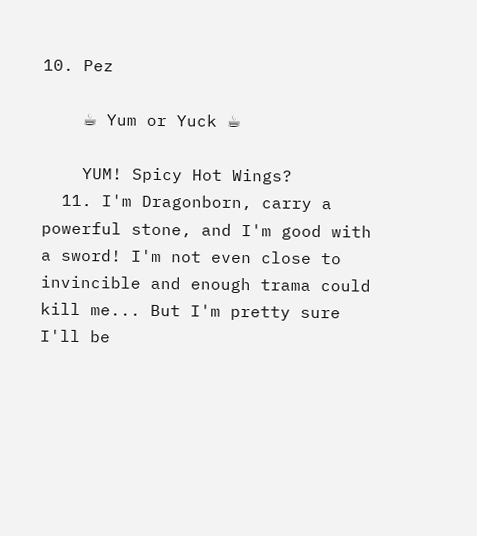10. Pez

    ☕ Yum or Yuck ☕

    YUM! Spicy Hot Wings?
  11. I'm Dragonborn, carry a powerful stone, and I'm good with a sword! I'm not even close to invincible and enough trama could kill me... But I'm pretty sure I'll be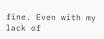fine. Even with my lack of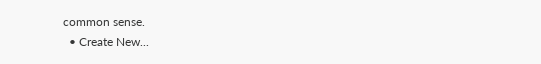common sense.
  • Create New...